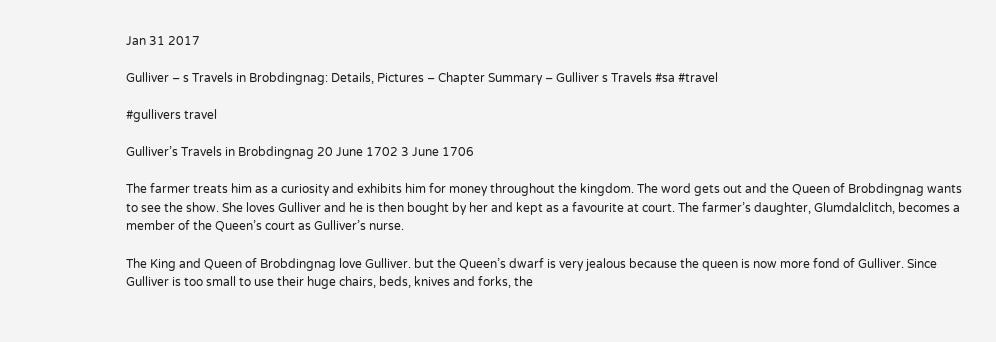Jan 31 2017

Gulliver – s Travels in Brobdingnag: Details, Pictures – Chapter Summary – Gulliver s Travels #sa #travel

#gullivers travel

Gulliver’s Travels in Brobdingnag 20 June 1702 3 June 1706

The farmer treats him as a curiosity and exhibits him for money throughout the kingdom. The word gets out and the Queen of Brobdingnag wants to see the show. She loves Gulliver and he is then bought by her and kept as a favourite at court. The farmer’s daughter, Glumdalclitch, becomes a member of the Queen’s court as Gulliver’s nurse.

The King and Queen of Brobdingnag love Gulliver. but the Queen’s dwarf is very jealous because the queen is now more fond of Gulliver. Since Gulliver is too small to use their huge chairs, beds, knives and forks, the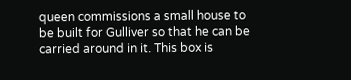queen commissions a small house to be built for Gulliver so that he can be carried around in it. This box is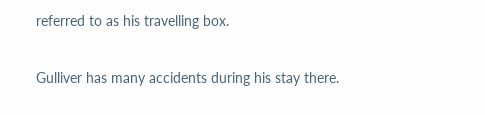referred to as his travelling box.

Gulliver has many accidents during his stay there.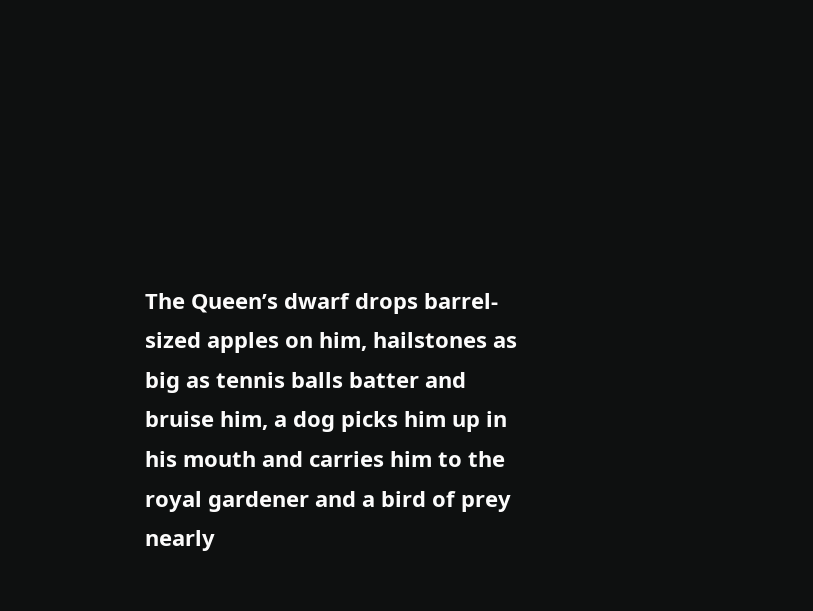The Queen’s dwarf drops barrel-sized apples on him, hailstones as big as tennis balls batter and bruise him, a dog picks him up in his mouth and carries him to the royal gardener and a bird of prey nearly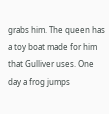grabs him. The queen has a toy boat made for him that Gulliver uses. One day a frog jumps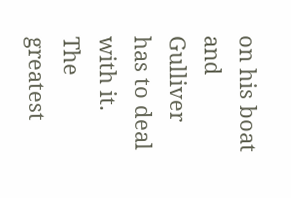on his boat and Gulliver has to deal with it. The greatest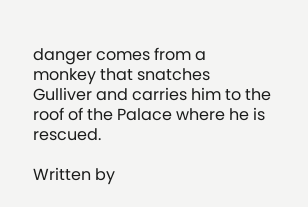danger comes from a monkey that snatches Gulliver and carries him to the roof of the Palace where he is rescued.

Written by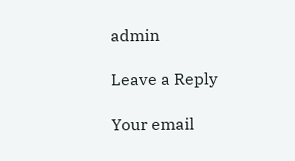admin

Leave a Reply

Your email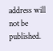address will not be published.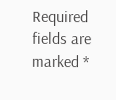Required fields are marked *